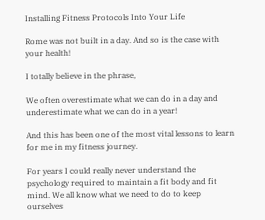Installing Fitness Protocols Into Your Life

Rome was not built in a day. And so is the case with your health!

I totally believe in the phrase,

We often overestimate what we can do in a day and underestimate what we can do in a year!

And this has been one of the most vital lessons to learn for me in my fitness journey.

For years I could really never understand the psychology required to maintain a fit body and fit mind. We all know what we need to do to keep ourselves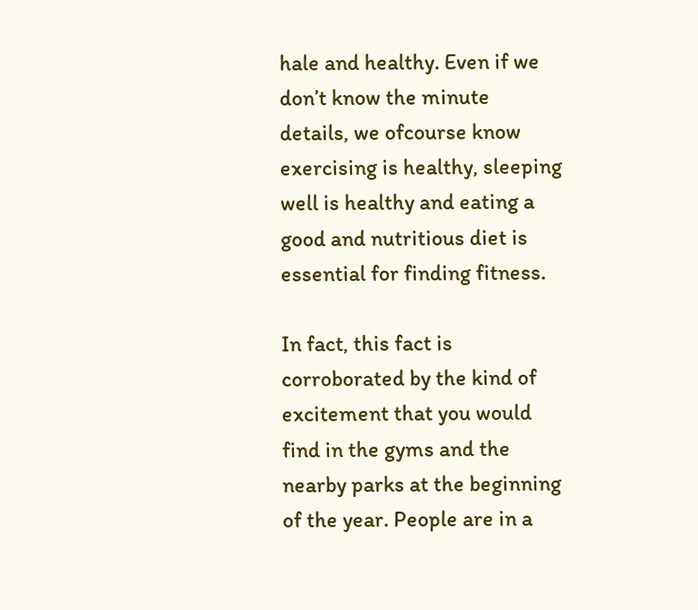hale and healthy. Even if we don’t know the minute details, we ofcourse know exercising is healthy, sleeping well is healthy and eating a good and nutritious diet is essential for finding fitness.

In fact, this fact is corroborated by the kind of excitement that you would find in the gyms and the nearby parks at the beginning of the year. People are in a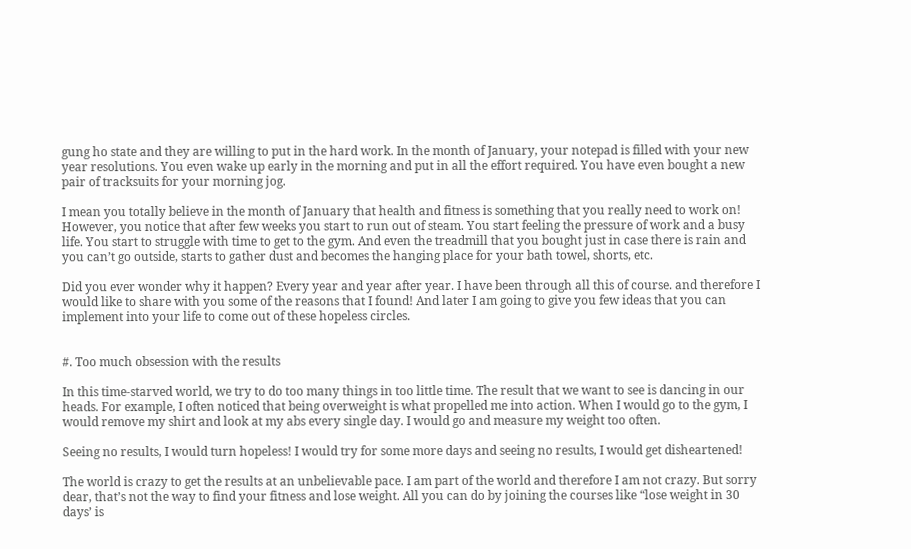gung ho state and they are willing to put in the hard work. In the month of January, your notepad is filled with your new year resolutions. You even wake up early in the morning and put in all the effort required. You have even bought a new pair of tracksuits for your morning jog.

I mean you totally believe in the month of January that health and fitness is something that you really need to work on! However, you notice that after few weeks you start to run out of steam. You start feeling the pressure of work and a busy life. You start to struggle with time to get to the gym. And even the treadmill that you bought just in case there is rain and you can’t go outside, starts to gather dust and becomes the hanging place for your bath towel, shorts, etc.

Did you ever wonder why it happen? Every year and year after year. I have been through all this of course. and therefore I would like to share with you some of the reasons that I found! And later I am going to give you few ideas that you can implement into your life to come out of these hopeless circles.


#. Too much obsession with the results

In this time-starved world, we try to do too many things in too little time. The result that we want to see is dancing in our heads. For example, I often noticed that being overweight is what propelled me into action. When I would go to the gym, I would remove my shirt and look at my abs every single day. I would go and measure my weight too often.

Seeing no results, I would turn hopeless! I would try for some more days and seeing no results, I would get disheartened!

The world is crazy to get the results at an unbelievable pace. I am part of the world and therefore I am not crazy. But sorry dear, that’s not the way to find your fitness and lose weight. All you can do by joining the courses like “lose weight in 30 days’ is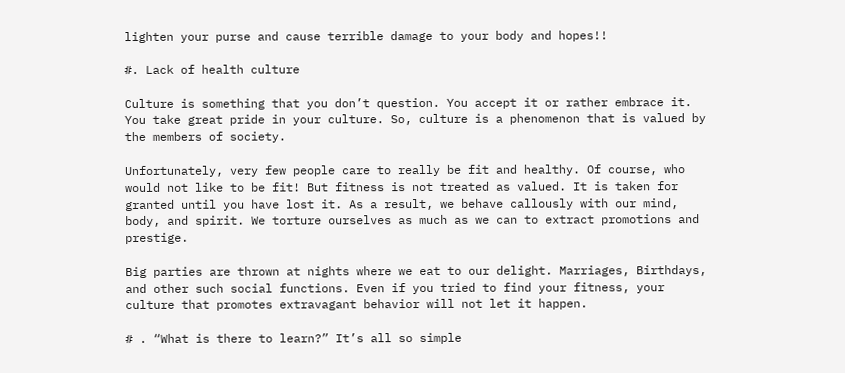lighten your purse and cause terrible damage to your body and hopes!!

#. Lack of health culture

Culture is something that you don’t question. You accept it or rather embrace it. You take great pride in your culture. So, culture is a phenomenon that is valued by the members of society.

Unfortunately, very few people care to really be fit and healthy. Of course, who would not like to be fit! But fitness is not treated as valued. It is taken for granted until you have lost it. As a result, we behave callously with our mind, body, and spirit. We torture ourselves as much as we can to extract promotions and prestige.

Big parties are thrown at nights where we eat to our delight. Marriages, Birthdays, and other such social functions. Even if you tried to find your fitness, your culture that promotes extravagant behavior will not let it happen.

# . “What is there to learn?” It’s all so simple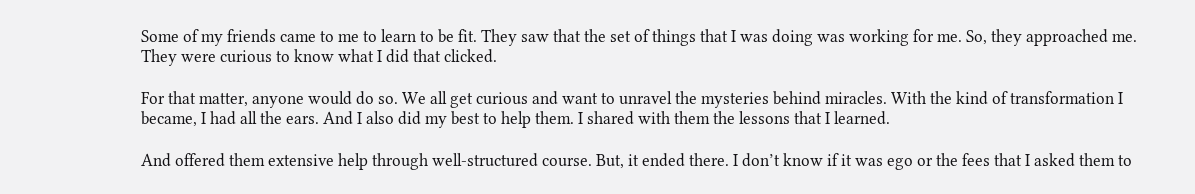Some of my friends came to me to learn to be fit. They saw that the set of things that I was doing was working for me. So, they approached me. They were curious to know what I did that clicked.

For that matter, anyone would do so. We all get curious and want to unravel the mysteries behind miracles. With the kind of transformation I became, I had all the ears. And I also did my best to help them. I shared with them the lessons that I learned.

And offered them extensive help through well-structured course. But, it ended there. I don’t know if it was ego or the fees that I asked them to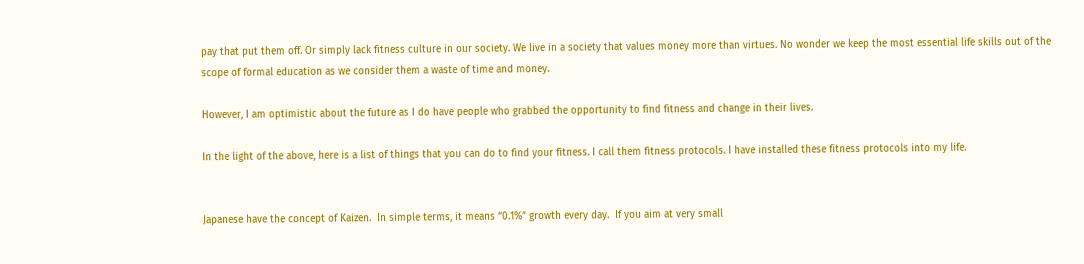pay that put them off. Or simply lack fitness culture in our society. We live in a society that values money more than virtues. No wonder we keep the most essential life skills out of the scope of formal education as we consider them a waste of time and money.

However, I am optimistic about the future as I do have people who grabbed the opportunity to find fitness and change in their lives.

In the light of the above, here is a list of things that you can do to find your fitness. I call them fitness protocols. I have installed these fitness protocols into my life.


Japanese have the concept of Kaizen.  In simple terms, it means “0.1%” growth every day.  If you aim at very small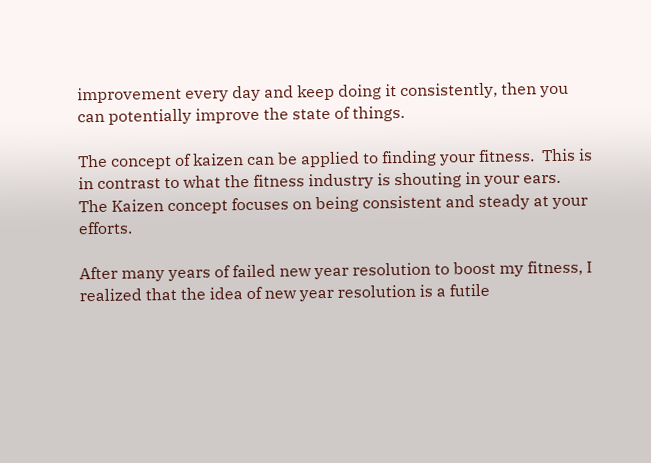improvement every day and keep doing it consistently, then you can potentially improve the state of things.

The concept of kaizen can be applied to finding your fitness.  This is in contrast to what the fitness industry is shouting in your ears.  The Kaizen concept focuses on being consistent and steady at your efforts.

After many years of failed new year resolution to boost my fitness, I realized that the idea of new year resolution is a futile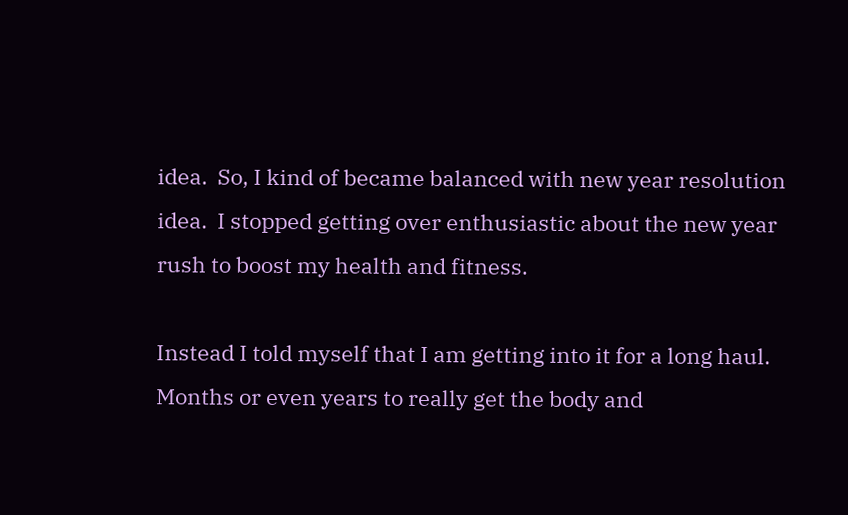idea.  So, I kind of became balanced with new year resolution idea.  I stopped getting over enthusiastic about the new year rush to boost my health and fitness.

Instead I told myself that I am getting into it for a long haul.  Months or even years to really get the body and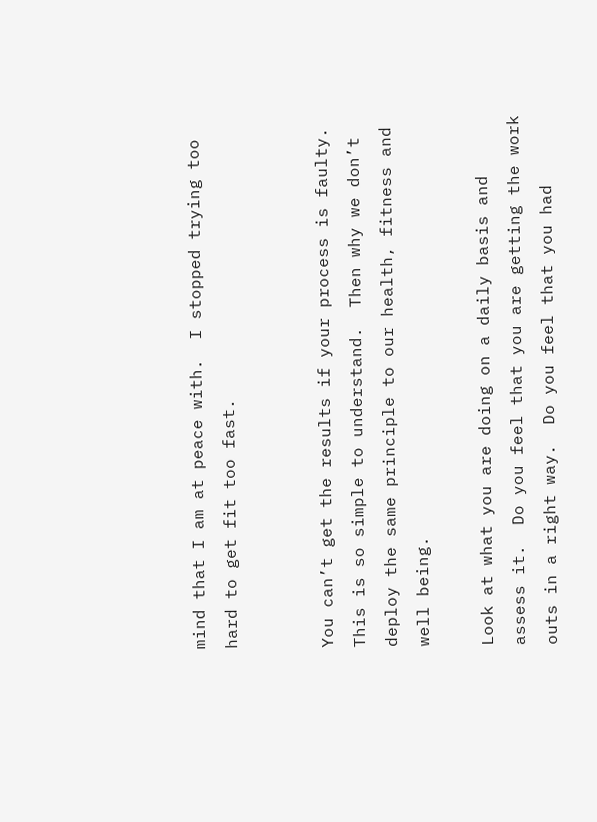mind that I am at peace with.  I stopped trying too hard to get fit too fast.


You can’t get the results if your process is faulty.  This is so simple to understand.  Then why we don’t deploy the same principle to our health, fitness and well being.

Look at what you are doing on a daily basis and assess it.  Do you feel that you are getting the work outs in a right way.  Do you feel that you had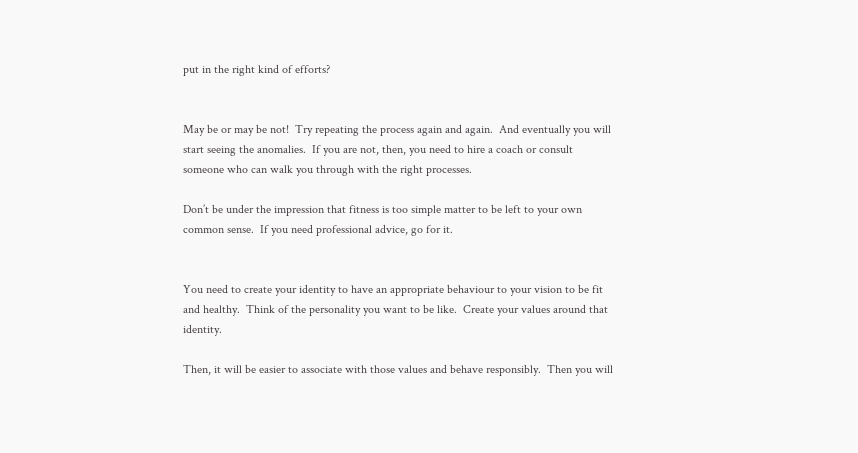put in the right kind of efforts?


May be or may be not!  Try repeating the process again and again.  And eventually you will start seeing the anomalies.  If you are not, then, you need to hire a coach or consult someone who can walk you through with the right processes.

Don’t be under the impression that fitness is too simple matter to be left to your own common sense.  If you need professional advice, go for it.


You need to create your identity to have an appropriate behaviour to your vision to be fit and healthy.  Think of the personality you want to be like.  Create your values around that identity.

Then, it will be easier to associate with those values and behave responsibly.  Then you will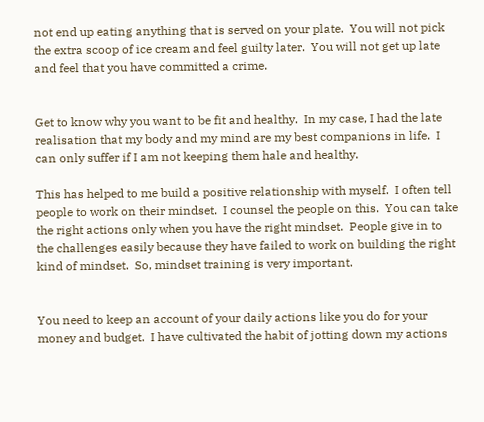not end up eating anything that is served on your plate.  You will not pick the extra scoop of ice cream and feel guilty later.  You will not get up late and feel that you have committed a crime.


Get to know why you want to be fit and healthy.  In my case, I had the late realisation that my body and my mind are my best companions in life.  I can only suffer if I am not keeping them hale and healthy.

This has helped to me build a positive relationship with myself.  I often tell people to work on their mindset.  I counsel the people on this.  You can take the right actions only when you have the right mindset.  People give in to the challenges easily because they have failed to work on building the right kind of mindset.  So, mindset training is very important.


You need to keep an account of your daily actions like you do for your money and budget.  I have cultivated the habit of jotting down my actions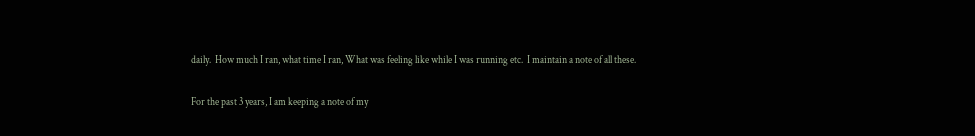daily.  How much I ran, what time I ran, What was feeling like while I was running etc.  I maintain a note of all these.

For the past 3 years, I am keeping a note of my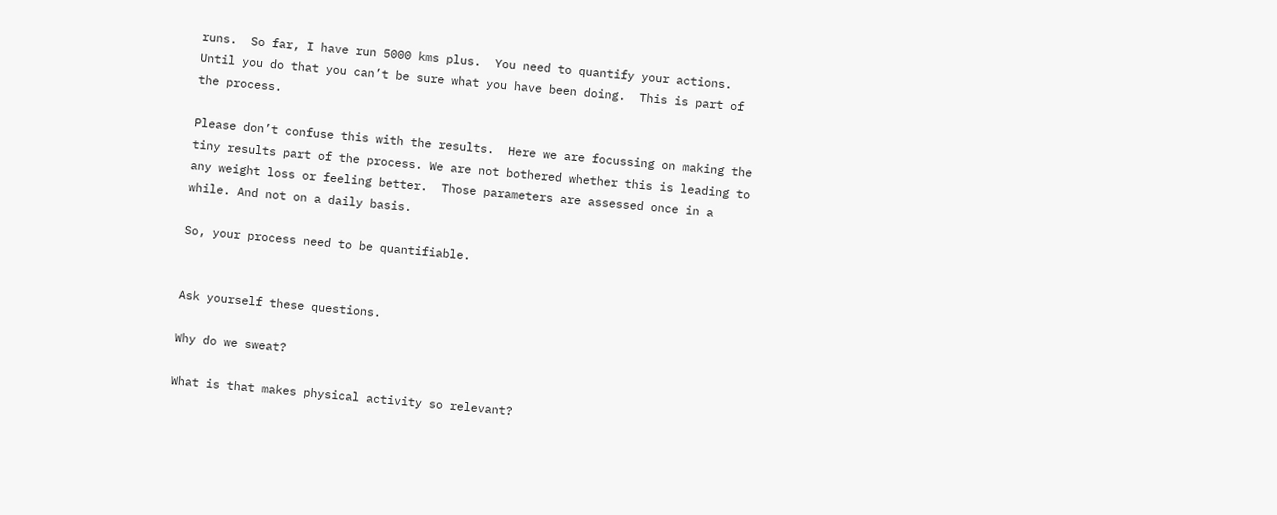runs.  So far, I have run 5000 kms plus.  You need to quantify your actions.  Until you do that you can’t be sure what you have been doing.  This is part of the process.

Please don’t confuse this with the results.  Here we are focussing on making the tiny results part of the process. We are not bothered whether this is leading to any weight loss or feeling better.  Those parameters are assessed once in a while. And not on a daily basis.

So, your process need to be quantifiable.


Ask yourself these questions.

Why do we sweat?

What is that makes physical activity so relevant?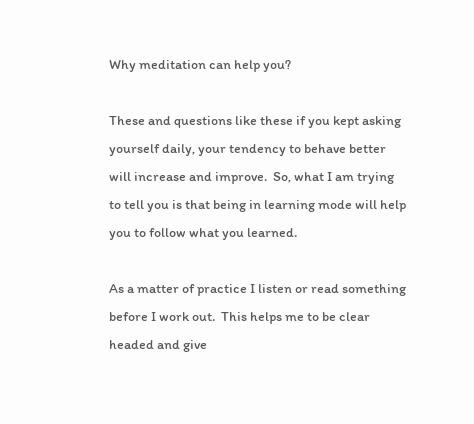Why meditation can help you?

These and questions like these if you kept asking yourself daily, your tendency to behave better will increase and improve.  So, what I am trying to tell you is that being in learning mode will help you to follow what you learned.

As a matter of practice I listen or read something before I work out.  This helps me to be clear headed and give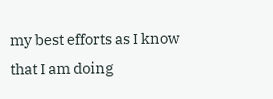my best efforts as I know that I am doing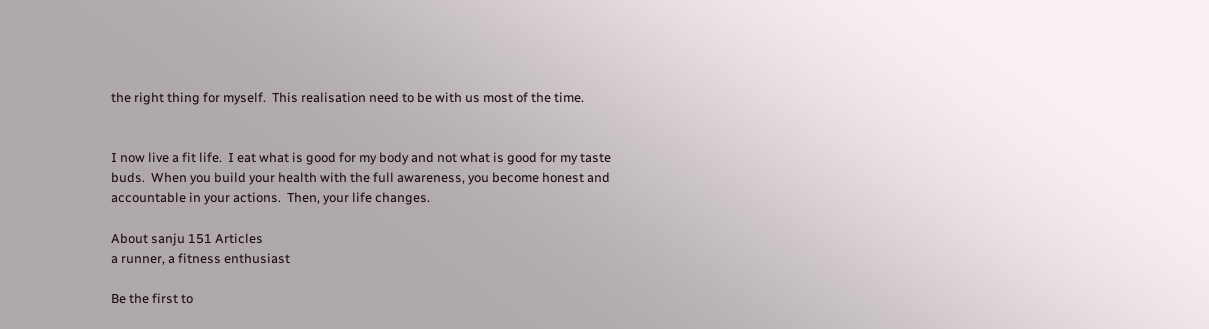the right thing for myself.  This realisation need to be with us most of the time.


I now live a fit life.  I eat what is good for my body and not what is good for my taste buds.  When you build your health with the full awareness, you become honest and accountable in your actions.  Then, your life changes.

About sanju 151 Articles
a runner, a fitness enthusiast

Be the first to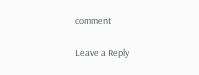comment

Leave a Reply